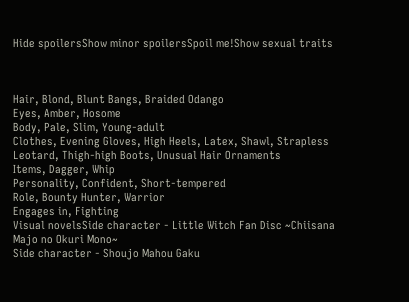Hide spoilersShow minor spoilersSpoil me!Show sexual traits



Hair, Blond, Blunt Bangs, Braided Odango
Eyes, Amber, Hosome
Body, Pale, Slim, Young-adult
Clothes, Evening Gloves, High Heels, Latex, Shawl, Strapless Leotard, Thigh-high Boots, Unusual Hair Ornaments
Items, Dagger, Whip
Personality, Confident, Short-tempered
Role, Bounty Hunter, Warrior
Engages in, Fighting
Visual novelsSide character - Little Witch Fan Disc ~Chiisana Majo no Okuri Mono~
Side character - Shoujo Mahou Gaku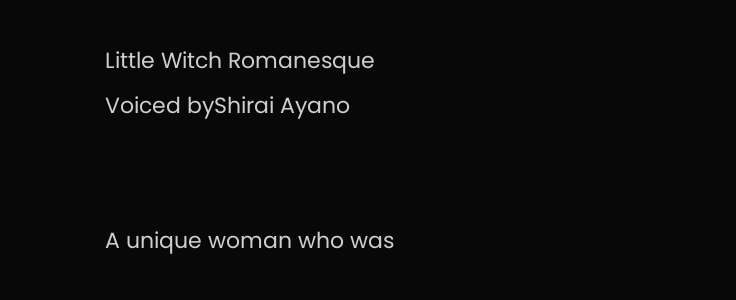Little Witch Romanesque
Voiced byShirai Ayano


A unique woman who was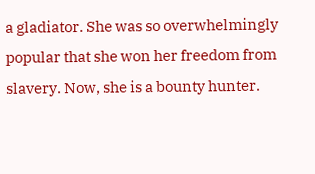a gladiator. She was so overwhelmingly popular that she won her freedom from slavery. Now, she is a bounty hunter.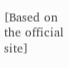[Based on the official site]